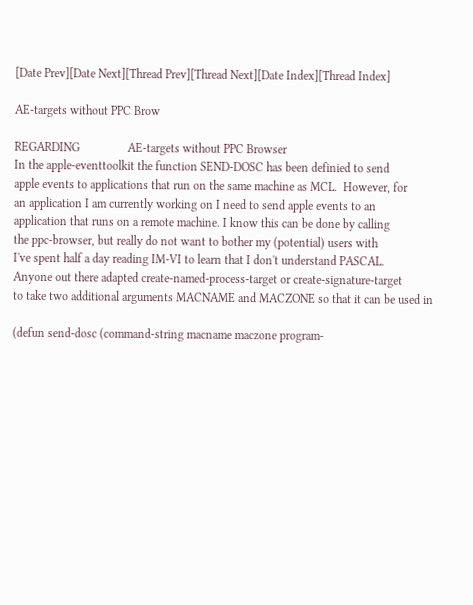[Date Prev][Date Next][Thread Prev][Thread Next][Date Index][Thread Index]

AE-targets without PPC Brow

REGARDING                AE-targets without PPC Browser
In the apple-eventtoolkit the function SEND-DOSC has been definied to send
apple events to applications that run on the same machine as MCL.  However, for
an application I am currently working on I need to send apple events to an
application that runs on a remote machine. I know this can be done by calling
the ppc-browser, but really do not want to bother my (potential) users with
I've spent half a day reading IM-VI to learn that I don't understand PASCAL.
Anyone out there adapted create-named-process-target or create-signature-target
to take two additional arguments MACNAME and MACZONE so that it can be used in

(defun send-dosc (command-string macname maczone program-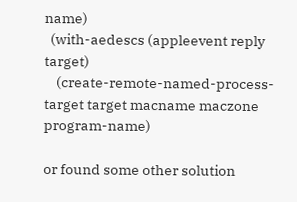name)
  (with-aedescs (appleevent reply target)
    (create-remote-named-process-target target macname maczone program-name)

or found some other solution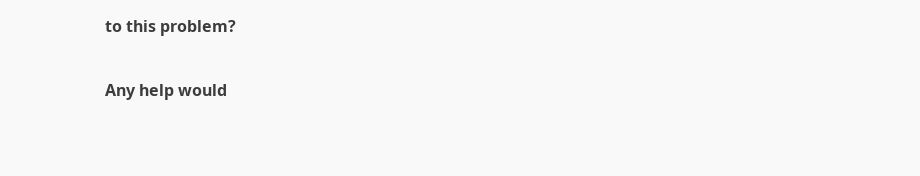to this problem?

Any help would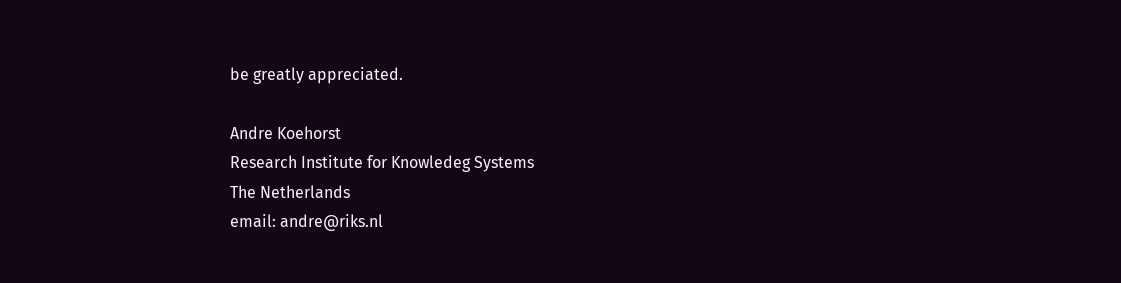be greatly appreciated.

Andre Koehorst
Research Institute for Knowledeg Systems
The Netherlands
email: andre@riks.nl